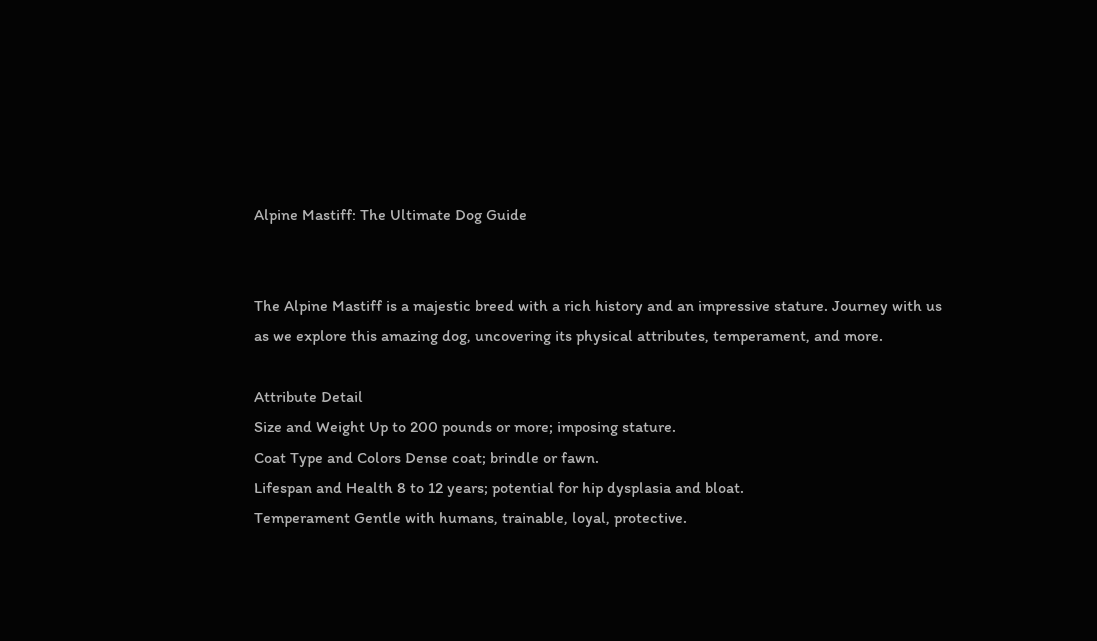Alpine Mastiff: The Ultimate Dog Guide


The Alpine Mastiff is a majestic breed with a rich history and an impressive stature. Journey with us as we explore this amazing dog, uncovering its physical attributes, temperament, and more.

Attribute Detail
Size and Weight Up to 200 pounds or more; imposing stature.
Coat Type and Colors Dense coat; brindle or fawn.
Lifespan and Health 8 to 12 years; potential for hip dysplasia and bloat.
Temperament Gentle with humans, trainable, loyal, protective.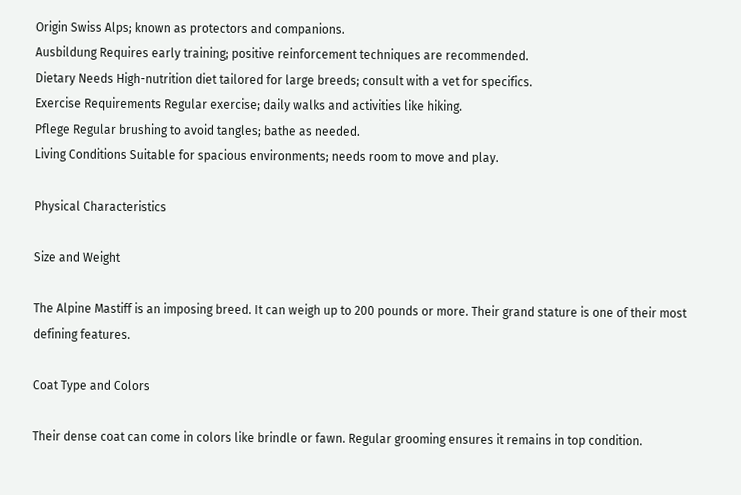Origin Swiss Alps; known as protectors and companions.
Ausbildung Requires early training; positive reinforcement techniques are recommended.
Dietary Needs High-nutrition diet tailored for large breeds; consult with a vet for specifics.
Exercise Requirements Regular exercise; daily walks and activities like hiking.
Pflege Regular brushing to avoid tangles; bathe as needed.
Living Conditions Suitable for spacious environments; needs room to move and play.

Physical Characteristics

Size and Weight

The Alpine Mastiff is an imposing breed. It can weigh up to 200 pounds or more. Their grand stature is one of their most defining features.

Coat Type and Colors

Their dense coat can come in colors like brindle or fawn. Regular grooming ensures it remains in top condition.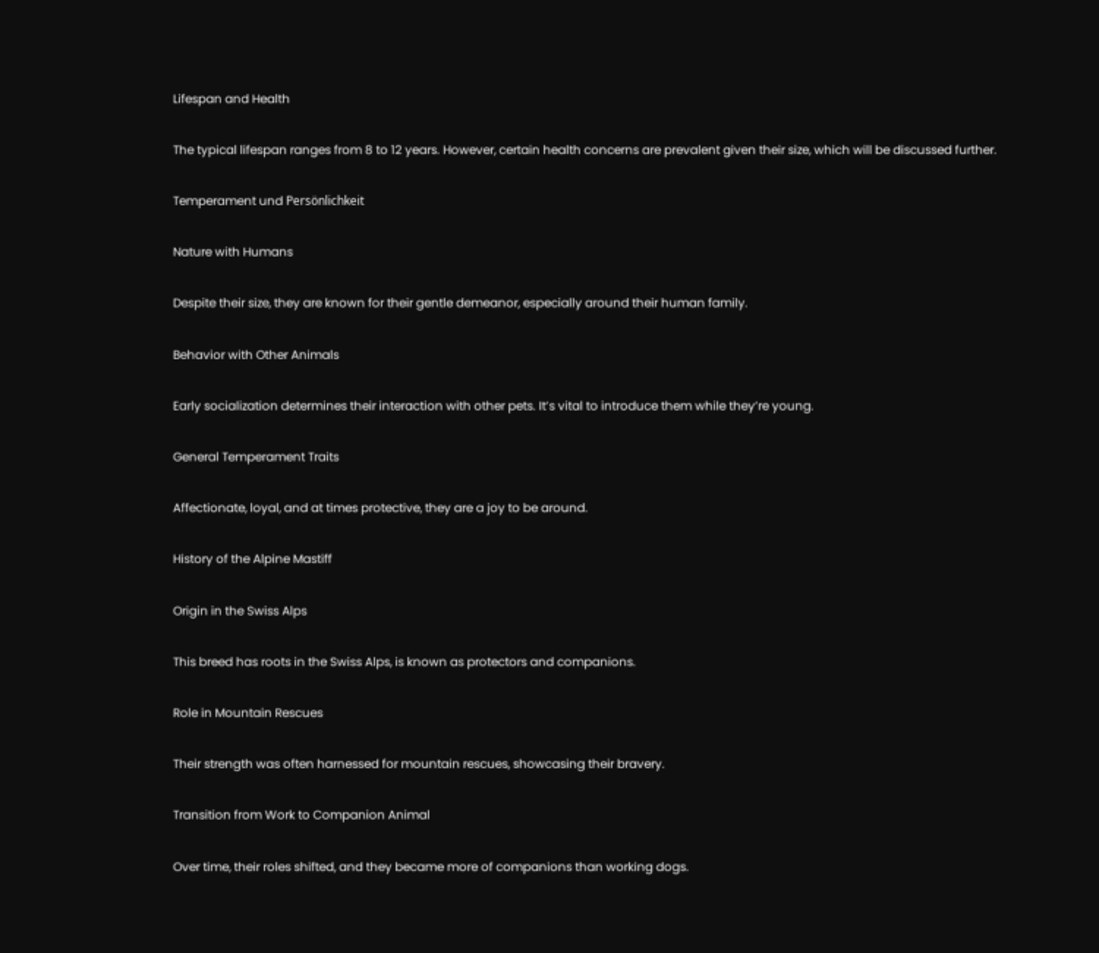Lifespan and Health

The typical lifespan ranges from 8 to 12 years. However, certain health concerns are prevalent given their size, which will be discussed further.

Temperament und Persönlichkeit

Nature with Humans

Despite their size, they are known for their gentle demeanor, especially around their human family.

Behavior with Other Animals

Early socialization determines their interaction with other pets. It’s vital to introduce them while they’re young.

General Temperament Traits

Affectionate, loyal, and at times protective, they are a joy to be around.

History of the Alpine Mastiff

Origin in the Swiss Alps

This breed has roots in the Swiss Alps, is known as protectors and companions.

Role in Mountain Rescues

Their strength was often harnessed for mountain rescues, showcasing their bravery.

Transition from Work to Companion Animal

Over time, their roles shifted, and they became more of companions than working dogs.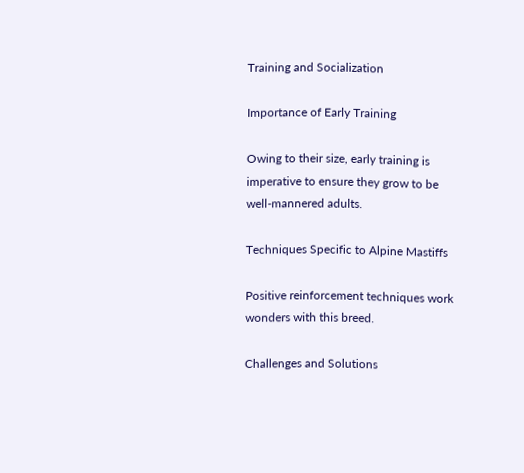Training and Socialization

Importance of Early Training

Owing to their size, early training is imperative to ensure they grow to be well-mannered adults.

Techniques Specific to Alpine Mastiffs

Positive reinforcement techniques work wonders with this breed.

Challenges and Solutions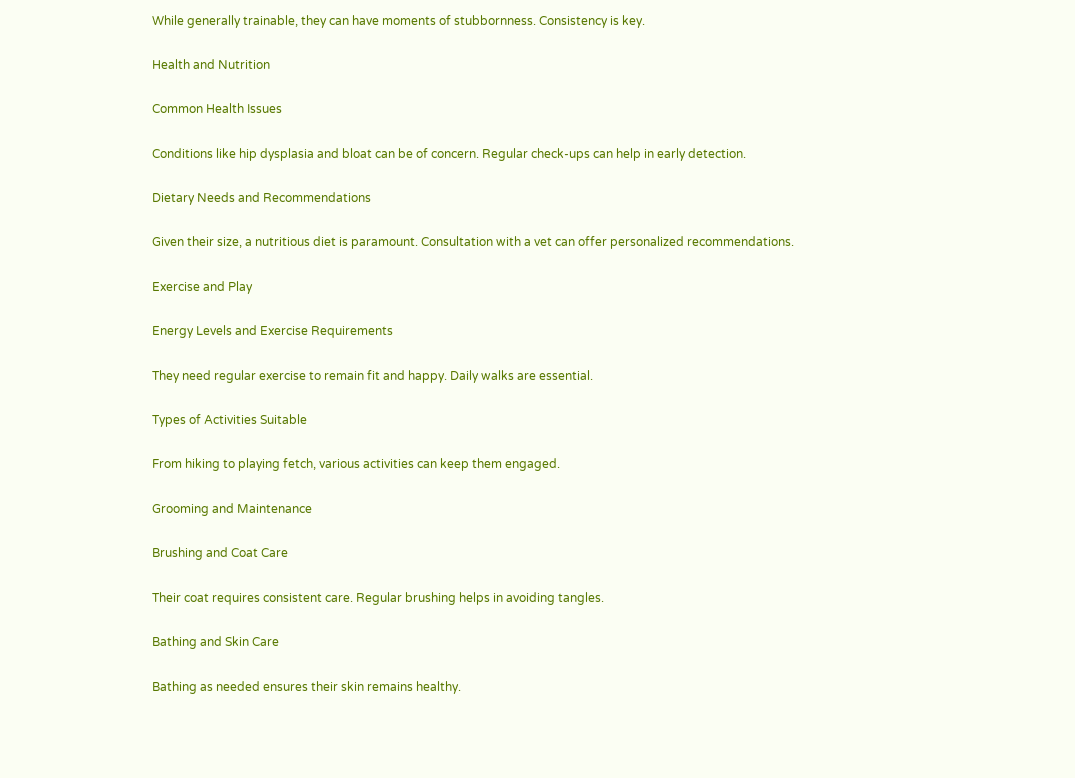While generally trainable, they can have moments of stubbornness. Consistency is key.

Health and Nutrition

Common Health Issues

Conditions like hip dysplasia and bloat can be of concern. Regular check-ups can help in early detection.

Dietary Needs and Recommendations

Given their size, a nutritious diet is paramount. Consultation with a vet can offer personalized recommendations.

Exercise and Play

Energy Levels and Exercise Requirements

They need regular exercise to remain fit and happy. Daily walks are essential.

Types of Activities Suitable

From hiking to playing fetch, various activities can keep them engaged.

Grooming and Maintenance

Brushing and Coat Care

Their coat requires consistent care. Regular brushing helps in avoiding tangles.

Bathing and Skin Care

Bathing as needed ensures their skin remains healthy.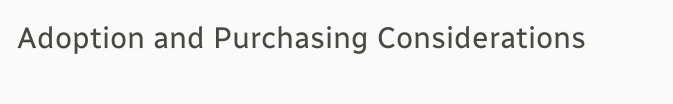Adoption and Purchasing Considerations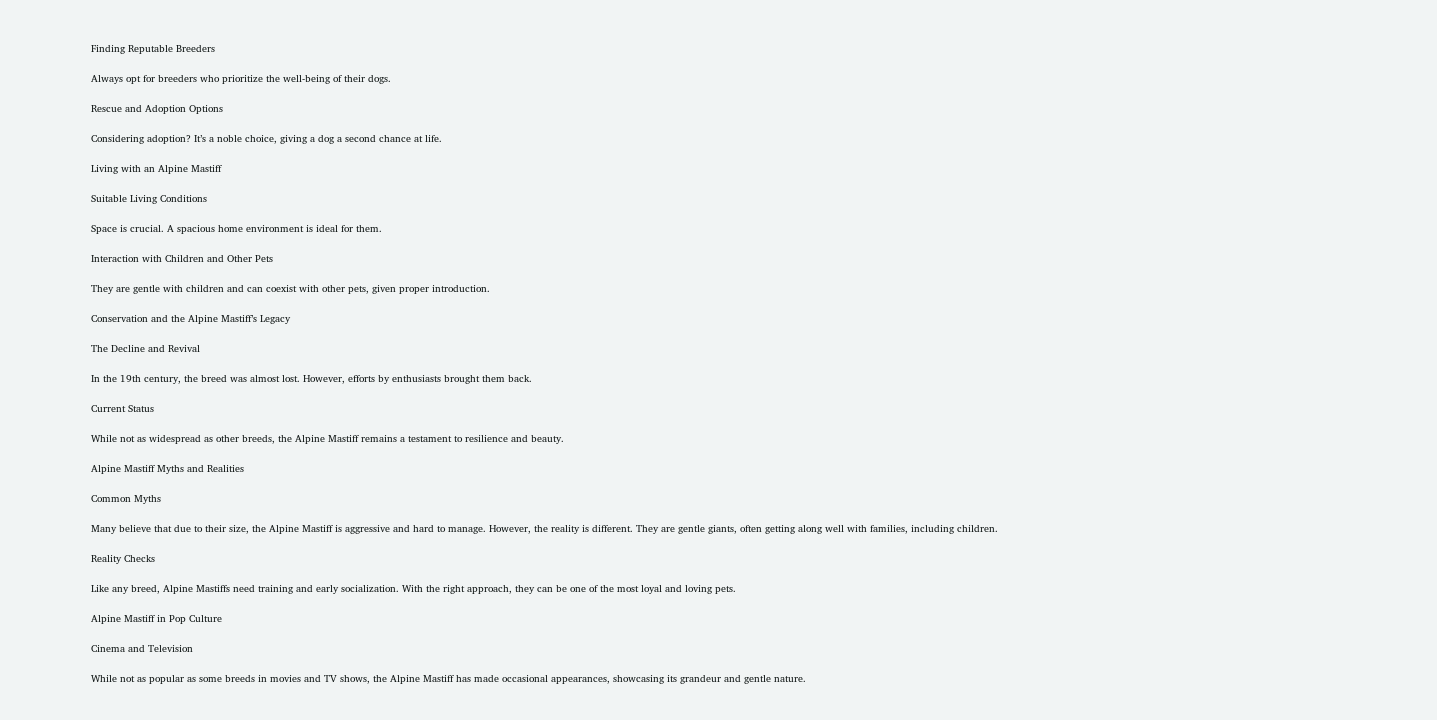Finding Reputable Breeders

Always opt for breeders who prioritize the well-being of their dogs.

Rescue and Adoption Options

Considering adoption? It’s a noble choice, giving a dog a second chance at life.

Living with an Alpine Mastiff

Suitable Living Conditions

Space is crucial. A spacious home environment is ideal for them.

Interaction with Children and Other Pets

They are gentle with children and can coexist with other pets, given proper introduction.

Conservation and the Alpine Mastiff’s Legacy

The Decline and Revival

In the 19th century, the breed was almost lost. However, efforts by enthusiasts brought them back.

Current Status

While not as widespread as other breeds, the Alpine Mastiff remains a testament to resilience and beauty.

Alpine Mastiff Myths and Realities

Common Myths

Many believe that due to their size, the Alpine Mastiff is aggressive and hard to manage. However, the reality is different. They are gentle giants, often getting along well with families, including children.

Reality Checks

Like any breed, Alpine Mastiffs need training and early socialization. With the right approach, they can be one of the most loyal and loving pets.

Alpine Mastiff in Pop Culture

Cinema and Television

While not as popular as some breeds in movies and TV shows, the Alpine Mastiff has made occasional appearances, showcasing its grandeur and gentle nature.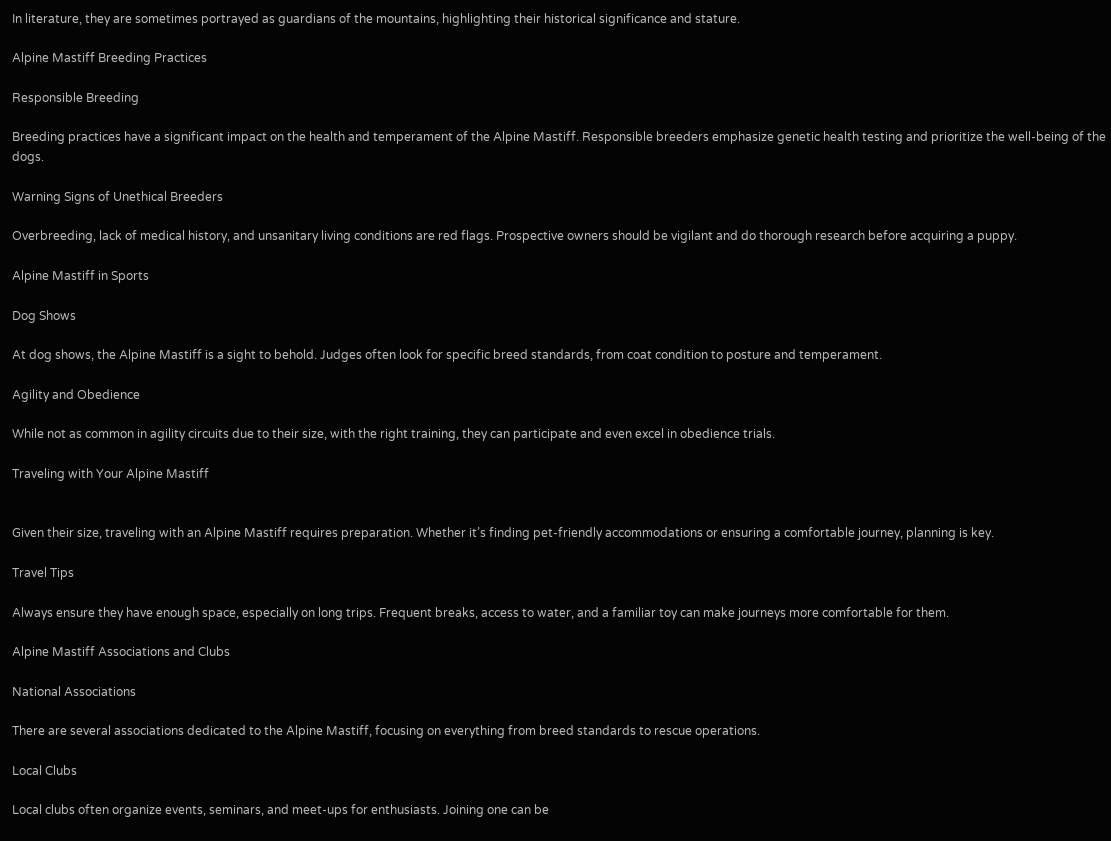In literature, they are sometimes portrayed as guardians of the mountains, highlighting their historical significance and stature.

Alpine Mastiff Breeding Practices

Responsible Breeding

Breeding practices have a significant impact on the health and temperament of the Alpine Mastiff. Responsible breeders emphasize genetic health testing and prioritize the well-being of the dogs.

Warning Signs of Unethical Breeders

Overbreeding, lack of medical history, and unsanitary living conditions are red flags. Prospective owners should be vigilant and do thorough research before acquiring a puppy.

Alpine Mastiff in Sports

Dog Shows

At dog shows, the Alpine Mastiff is a sight to behold. Judges often look for specific breed standards, from coat condition to posture and temperament.

Agility and Obedience

While not as common in agility circuits due to their size, with the right training, they can participate and even excel in obedience trials.

Traveling with Your Alpine Mastiff


Given their size, traveling with an Alpine Mastiff requires preparation. Whether it’s finding pet-friendly accommodations or ensuring a comfortable journey, planning is key.

Travel Tips

Always ensure they have enough space, especially on long trips. Frequent breaks, access to water, and a familiar toy can make journeys more comfortable for them.

Alpine Mastiff Associations and Clubs

National Associations

There are several associations dedicated to the Alpine Mastiff, focusing on everything from breed standards to rescue operations.

Local Clubs

Local clubs often organize events, seminars, and meet-ups for enthusiasts. Joining one can be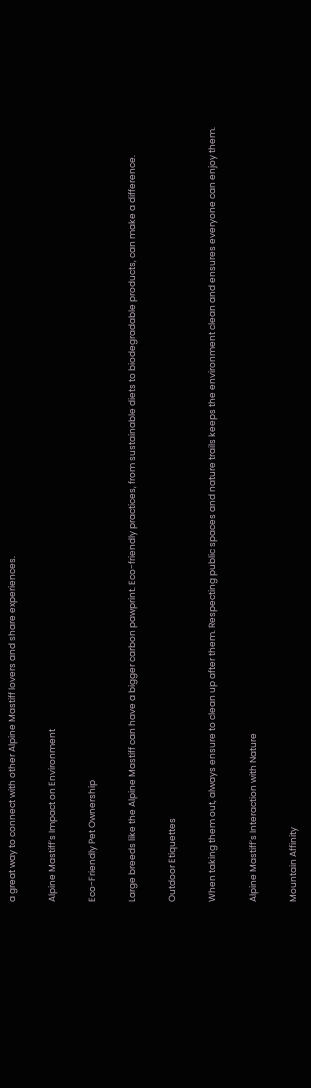a great way to connect with other Alpine Mastiff lovers and share experiences.

Alpine Mastiff’s Impact on Environment

Eco-Friendly Pet Ownership

Large breeds like the Alpine Mastiff can have a bigger carbon pawprint. Eco-friendly practices, from sustainable diets to biodegradable products, can make a difference.

Outdoor Etiquettes

When taking them out, always ensure to clean up after them. Respecting public spaces and nature trails keeps the environment clean and ensures everyone can enjoy them.

Alpine Mastiff’s Interaction with Nature

Mountain Affinity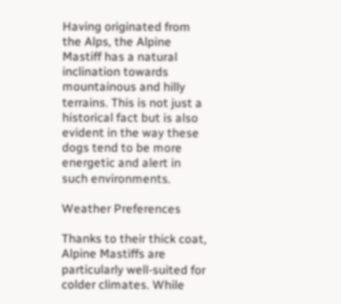Having originated from the Alps, the Alpine Mastiff has a natural inclination towards mountainous and hilly terrains. This is not just a historical fact but is also evident in the way these dogs tend to be more energetic and alert in such environments.

Weather Preferences

Thanks to their thick coat, Alpine Mastiffs are particularly well-suited for colder climates. While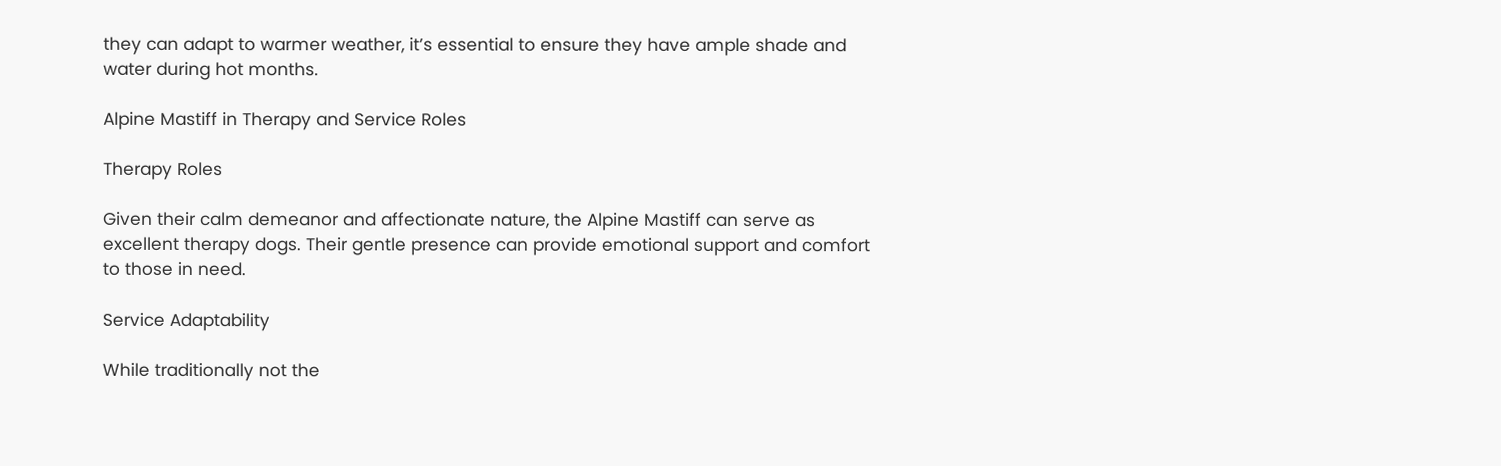they can adapt to warmer weather, it’s essential to ensure they have ample shade and water during hot months.

Alpine Mastiff in Therapy and Service Roles

Therapy Roles

Given their calm demeanor and affectionate nature, the Alpine Mastiff can serve as excellent therapy dogs. Their gentle presence can provide emotional support and comfort to those in need.

Service Adaptability

While traditionally not the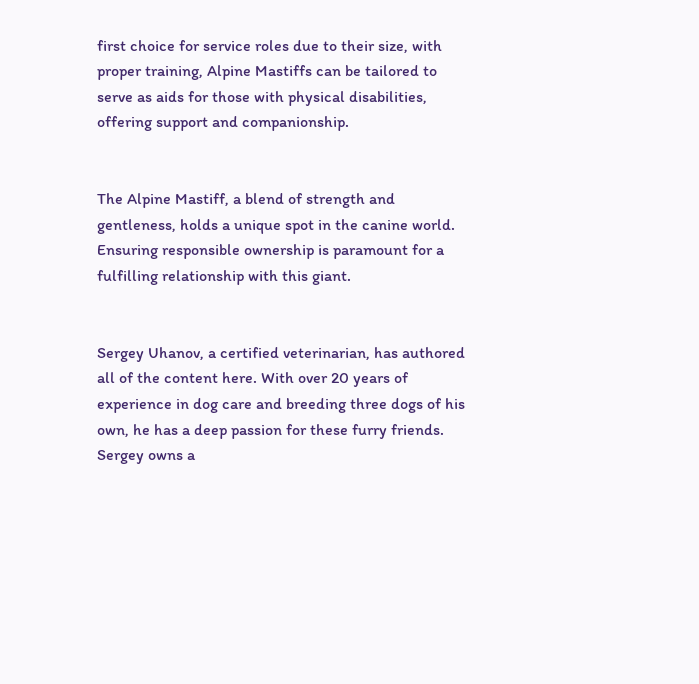first choice for service roles due to their size, with proper training, Alpine Mastiffs can be tailored to serve as aids for those with physical disabilities, offering support and companionship.


The Alpine Mastiff, a blend of strength and gentleness, holds a unique spot in the canine world. Ensuring responsible ownership is paramount for a fulfilling relationship with this giant.


Sergey Uhanov, a certified veterinarian, has authored all of the content here. With over 20 years of experience in dog care and breeding three dogs of his own, he has a deep passion for these furry friends. Sergey owns a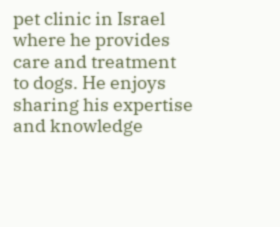pet clinic in Israel where he provides care and treatment to dogs. He enjoys sharing his expertise and knowledge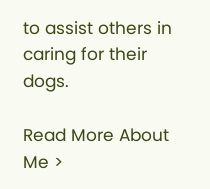to assist others in caring for their dogs.

Read More About Me >